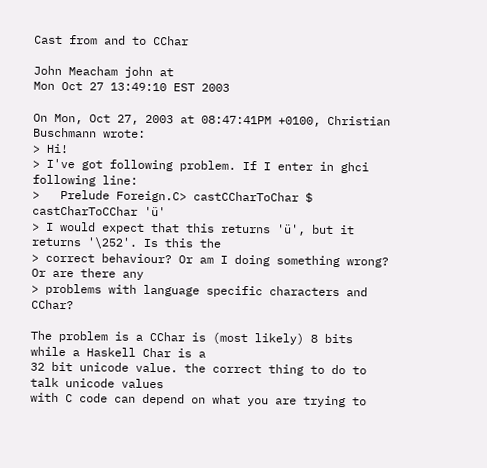Cast from and to CChar

John Meacham john at
Mon Oct 27 13:49:10 EST 2003

On Mon, Oct 27, 2003 at 08:47:41PM +0100, Christian Buschmann wrote:
> Hi!
> I've got following problem. If I enter in ghci following line:
>   Prelude Foreign.C> castCCharToChar $ castCharToCChar 'ü'
> I would expect that this returns 'ü', but it returns '\252'. Is this the
> correct behaviour? Or am I doing something wrong? Or are there any
> problems with language specific characters and CChar?

The problem is a CChar is (most likely) 8 bits while a Haskell Char is a
32 bit unicode value. the correct thing to do to talk unicode values
with C code can depend on what you are trying to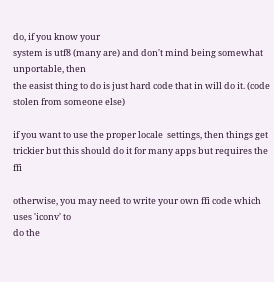do, if you know your
system is utf8 (many are) and don't mind being somewhat unportable, then
the easist thing to do is just hard code that in will do it. (code
stolen from someone else)

if you want to use the proper locale  settings, then things get
trickier but this should do it for many apps but requires the ffi

otherwise, you may need to write your own ffi code which uses 'iconv' to
do the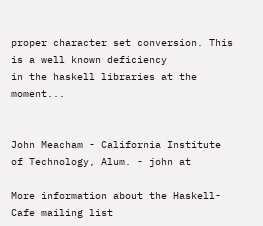proper character set conversion. This is a well known deficiency
in the haskell libraries at the moment...


John Meacham - California Institute of Technology, Alum. - john at

More information about the Haskell-Cafe mailing list